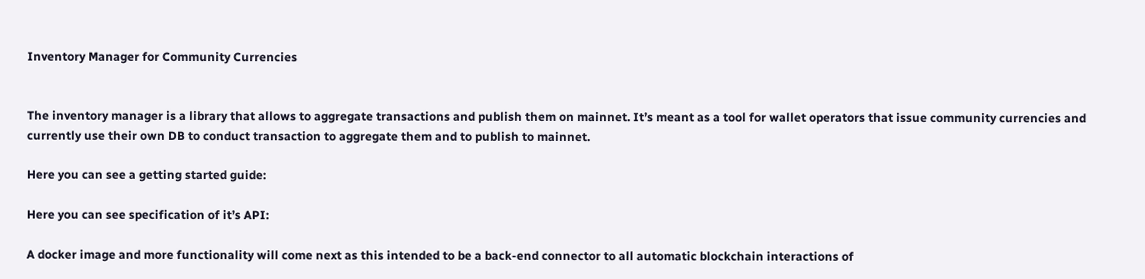Inventory Manager for Community Currencies


The inventory manager is a library that allows to aggregate transactions and publish them on mainnet. It’s meant as a tool for wallet operators that issue community currencies and currently use their own DB to conduct transaction to aggregate them and to publish to mainnet.

Here you can see a getting started guide:

Here you can see specification of it’s API:

A docker image and more functionality will come next as this intended to be a back-end connector to all automatic blockchain interactions of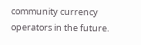community currency operators in the future.